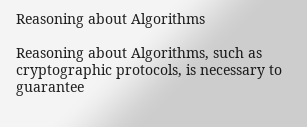Reasoning about Algorithms

Reasoning about Algorithms, such as cryptographic protocols, is necessary to guarantee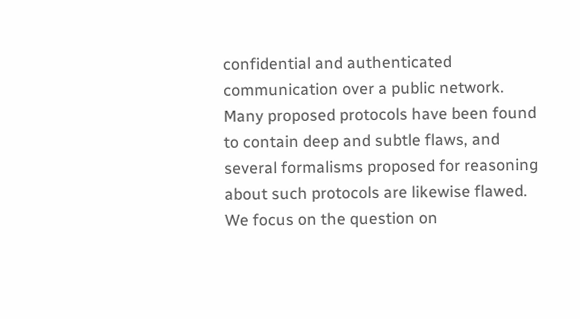confidential and authenticated communication over a public network. Many proposed protocols have been found to contain deep and subtle flaws, and several formalisms proposed for reasoning about such protocols are likewise flawed. We focus on the question on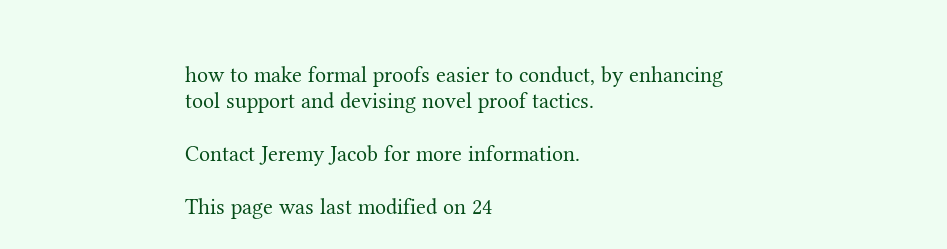how to make formal proofs easier to conduct, by enhancing tool support and devising novel proof tactics.

Contact Jeremy Jacob for more information.

This page was last modified on 24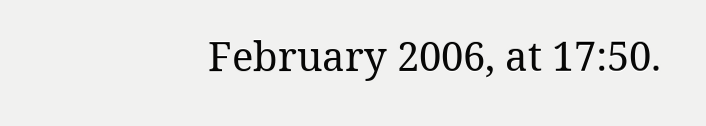February 2006, at 17:50.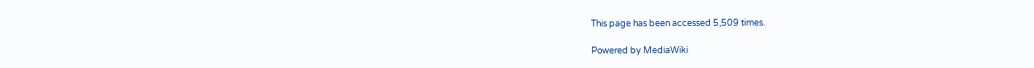This page has been accessed 5,509 times.

Powered by MediaWiki